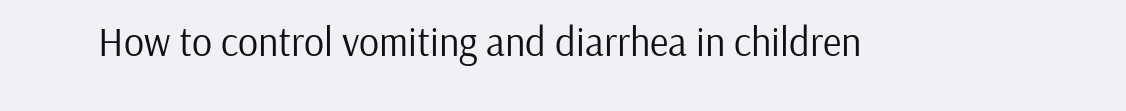How to control vomiting and diarrhea in children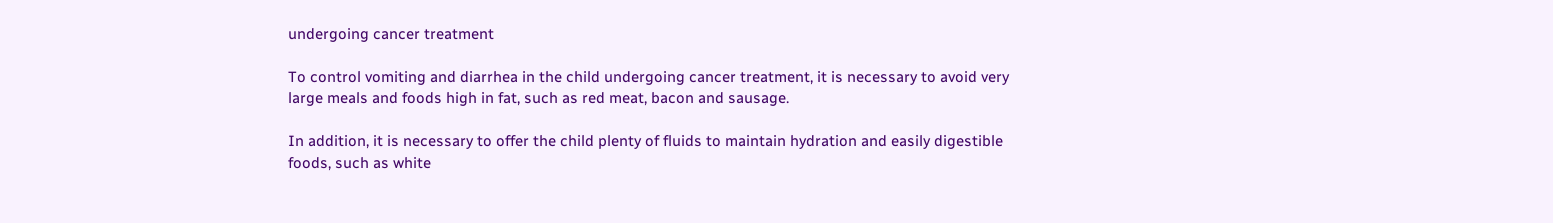undergoing cancer treatment

To control vomiting and diarrhea in the child undergoing cancer treatment, it is necessary to avoid very large meals and foods high in fat, such as red meat, bacon and sausage.

In addition, it is necessary to offer the child plenty of fluids to maintain hydration and easily digestible foods, such as white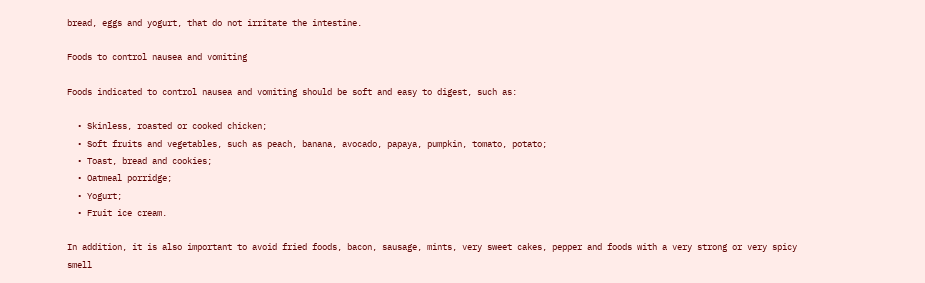bread, eggs and yogurt, that do not irritate the intestine.

Foods to control nausea and vomiting

Foods indicated to control nausea and vomiting should be soft and easy to digest, such as:

  • Skinless, roasted or cooked chicken;
  • Soft fruits and vegetables, such as peach, banana, avocado, papaya, pumpkin, tomato, potato;
  • Toast, bread and cookies;
  • Oatmeal porridge;
  • Yogurt;
  • Fruit ice cream.

In addition, it is also important to avoid fried foods, bacon, sausage, mints, very sweet cakes, pepper and foods with a very strong or very spicy smell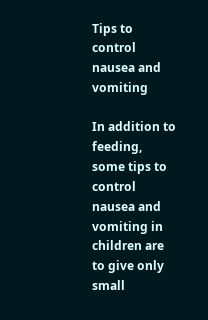Tips to control nausea and vomiting

In addition to feeding, some tips to control nausea and vomiting in children are to give only small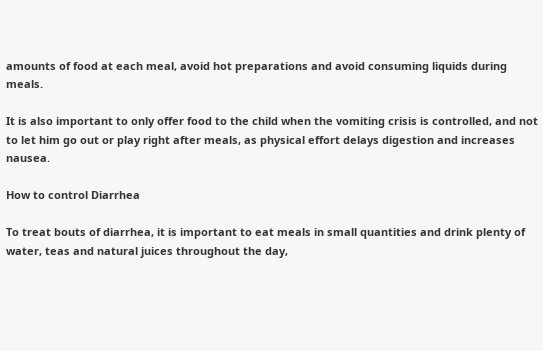amounts of food at each meal, avoid hot preparations and avoid consuming liquids during meals.

It is also important to only offer food to the child when the vomiting crisis is controlled, and not to let him go out or play right after meals, as physical effort delays digestion and increases nausea.

How to control Diarrhea

To treat bouts of diarrhea, it is important to eat meals in small quantities and drink plenty of water, teas and natural juices throughout the day,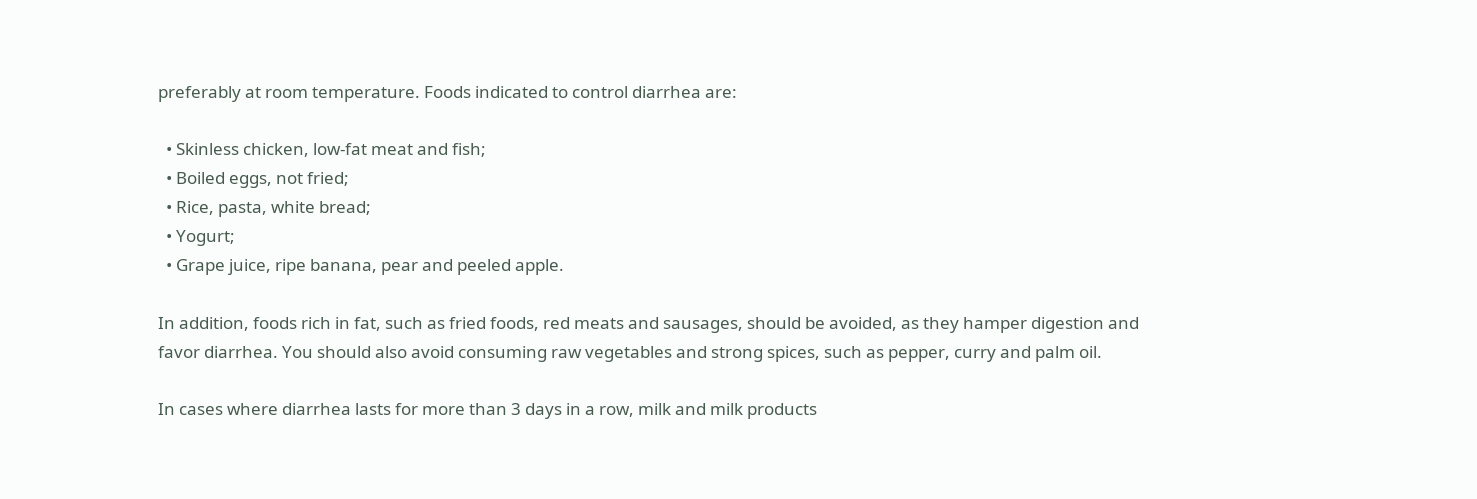preferably at room temperature. Foods indicated to control diarrhea are:

  • Skinless chicken, low-fat meat and fish;
  • Boiled eggs, not fried;
  • Rice, pasta, white bread;
  • Yogurt;
  • Grape juice, ripe banana, pear and peeled apple.

In addition, foods rich in fat, such as fried foods, red meats and sausages, should be avoided, as they hamper digestion and favor diarrhea. You should also avoid consuming raw vegetables and strong spices, such as pepper, curry and palm oil.

In cases where diarrhea lasts for more than 3 days in a row, milk and milk products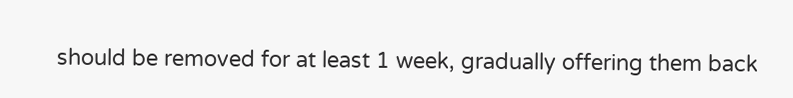should be removed for at least 1 week, gradually offering them back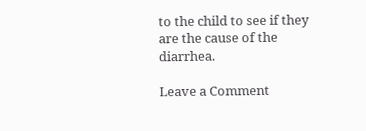to the child to see if they are the cause of the diarrhea.

Leave a Comment